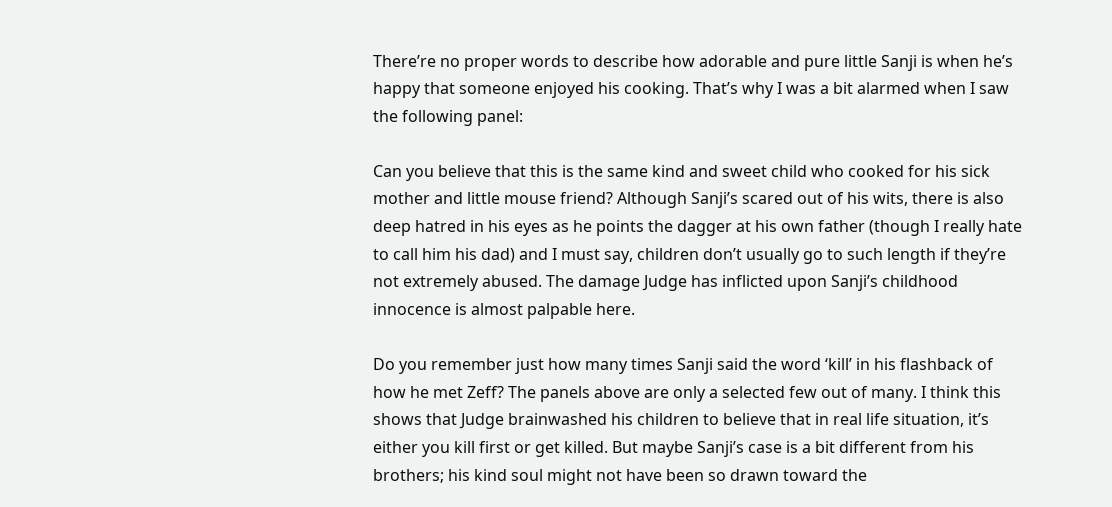There’re no proper words to describe how adorable and pure little Sanji is when he’s happy that someone enjoyed his cooking. That’s why I was a bit alarmed when I saw the following panel:

Can you believe that this is the same kind and sweet child who cooked for his sick mother and little mouse friend? Although Sanji’s scared out of his wits, there is also deep hatred in his eyes as he points the dagger at his own father (though I really hate to call him his dad) and I must say, children don’t usually go to such length if they’re not extremely abused. The damage Judge has inflicted upon Sanji’s childhood innocence is almost palpable here.

Do you remember just how many times Sanji said the word ‘kill’ in his flashback of how he met Zeff? The panels above are only a selected few out of many. I think this shows that Judge brainwashed his children to believe that in real life situation, it’s either you kill first or get killed. But maybe Sanji’s case is a bit different from his brothers; his kind soul might not have been so drawn toward the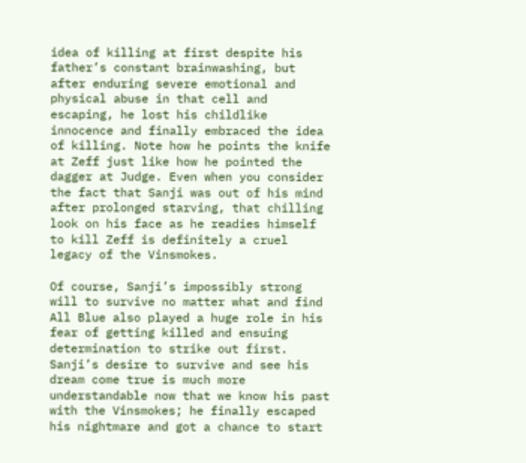idea of killing at first despite his father’s constant brainwashing, but after enduring severe emotional and physical abuse in that cell and escaping, he lost his childlike innocence and finally embraced the idea of killing. Note how he points the knife at Zeff just like how he pointed the dagger at Judge. Even when you consider the fact that Sanji was out of his mind after prolonged starving, that chilling look on his face as he readies himself to kill Zeff is definitely a cruel legacy of the Vinsmokes.

Of course, Sanji’s impossibly strong will to survive no matter what and find All Blue also played a huge role in his fear of getting killed and ensuing determination to strike out first. Sanji’s desire to survive and see his dream come true is much more understandable now that we know his past with the Vinsmokes; he finally escaped his nightmare and got a chance to start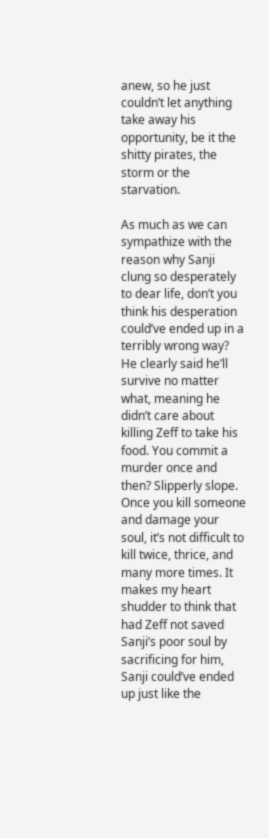anew, so he just couldn’t let anything take away his opportunity, be it the shitty pirates, the storm or the starvation.

As much as we can sympathize with the reason why Sanji clung so desperately to dear life, don’t you think his desperation could’ve ended up in a terribly wrong way? He clearly said he’ll survive no matter what, meaning he didn’t care about killing Zeff to take his food. You commit a murder once and then? Slipperly slope. Once you kill someone and damage your soul, it’s not difficult to kill twice, thrice, and many more times. It makes my heart shudder to think that had Zeff not saved Sanji’s poor soul by sacrificing for him, Sanji could’ve ended up just like the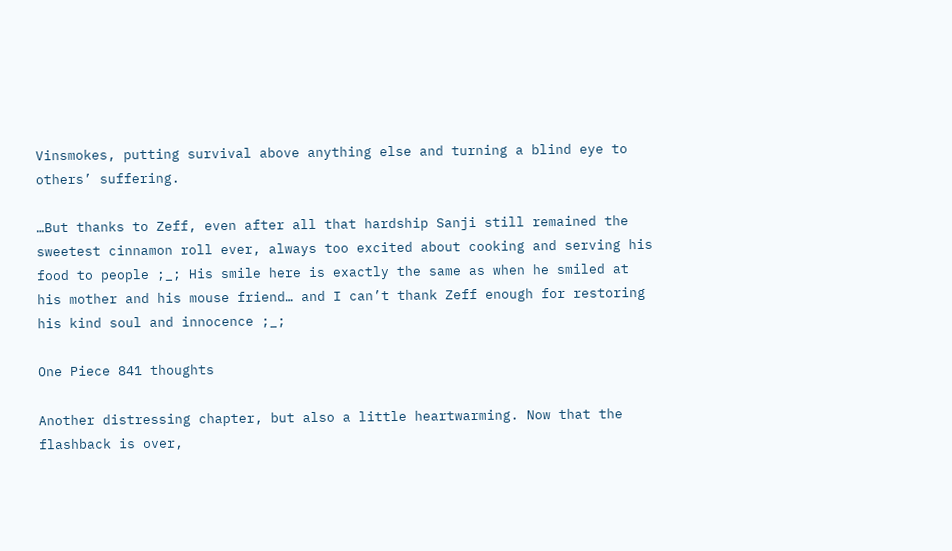Vinsmokes, putting survival above anything else and turning a blind eye to others’ suffering.

…But thanks to Zeff, even after all that hardship Sanji still remained the sweetest cinnamon roll ever, always too excited about cooking and serving his food to people ;_; His smile here is exactly the same as when he smiled at his mother and his mouse friend… and I can’t thank Zeff enough for restoring his kind soul and innocence ;_;

One Piece 841 thoughts

Another distressing chapter, but also a little heartwarming. Now that the flashback is over,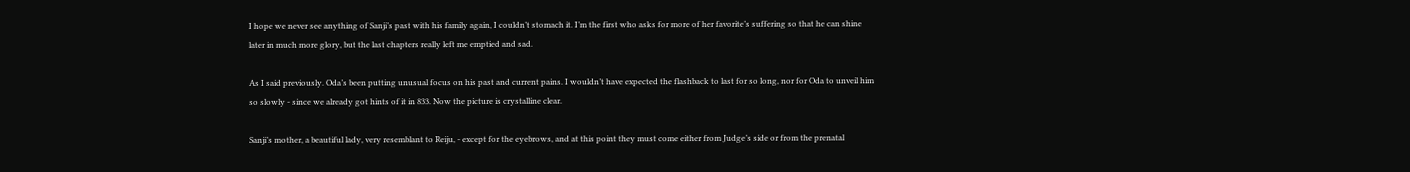I hope we never see anything of Sanji’s past with his family again, I couldn’t stomach it. I’m the first who asks for more of her favorite’s suffering so that he can shine later in much more glory, but the last chapters really left me emptied and sad.

As I said previously. Oda’s been putting unusual focus on his past and current pains. I wouldn’t have expected the flashback to last for so long, nor for Oda to unveil him so slowly - since we already got hints of it in 833. Now the picture is crystalline clear.

Sanji’s mother, a beautiful lady, very resemblant to Reiju, - except for the eyebrows, and at this point they must come either from Judge’s side or from the prenatal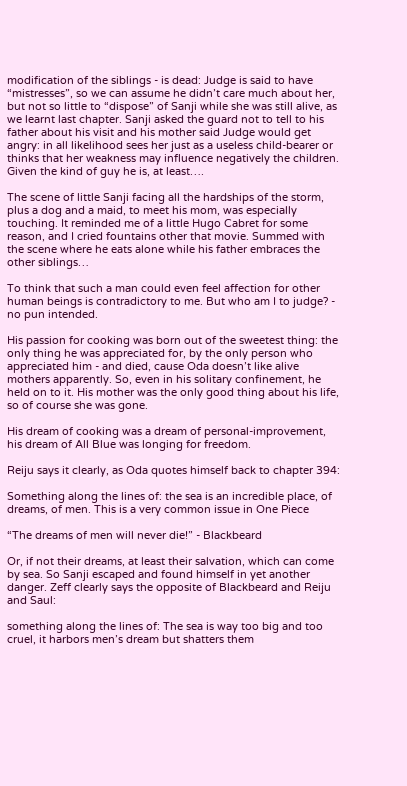modification of the siblings - is dead: Judge is said to have “mistresses”, so we can assume he didn’t care much about her, but not so little to “dispose” of Sanji while she was still alive, as we learnt last chapter. Sanji asked the guard not to tell to his father about his visit and his mother said Judge would get angry: in all likelihood sees her just as a useless child-bearer or thinks that her weakness may influence negatively the children. Given the kind of guy he is, at least….

The scene of little Sanji facing all the hardships of the storm, plus a dog and a maid, to meet his mom, was especially touching. It reminded me of a little Hugo Cabret for some reason, and I cried fountains other that movie. Summed with the scene where he eats alone while his father embraces the other siblings…

To think that such a man could even feel affection for other human beings is contradictory to me. But who am I to judge? - no pun intended.

His passion for cooking was born out of the sweetest thing: the only thing he was appreciated for, by the only person who appreciated him - and died, cause Oda doesn’t like alive mothers apparently. So, even in his solitary confinement, he held on to it. His mother was the only good thing about his life, so of course she was gone.

His dream of cooking was a dream of personal-improvement, his dream of All Blue was longing for freedom.

Reiju says it clearly, as Oda quotes himself back to chapter 394:

Something along the lines of: the sea is an incredible place, of dreams, of men. This is a very common issue in One Piece

“The dreams of men will never die!” - Blackbeard

Or, if not their dreams, at least their salvation, which can come by sea. So Sanji escaped and found himself in yet another danger. Zeff clearly says the opposite of Blackbeard and Reiju and Saul:

something along the lines of: The sea is way too big and too cruel, it harbors men’s dream but shatters them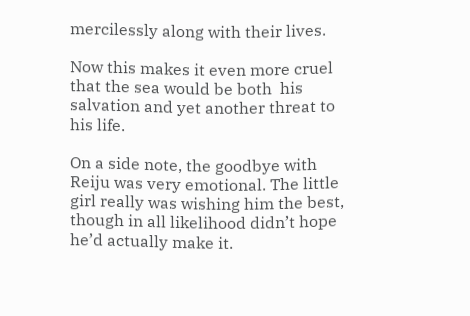mercilessly along with their lives.

Now this makes it even more cruel that the sea would be both  his salvation and yet another threat to his life.

On a side note, the goodbye with Reiju was very emotional. The little girl really was wishing him the best, though in all likelihood didn’t hope he’d actually make it.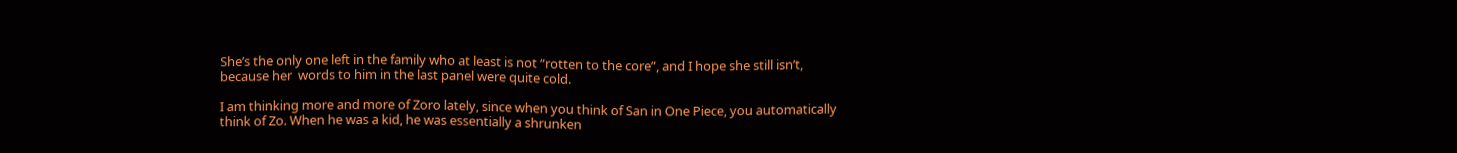She’s the only one left in the family who at least is not “rotten to the core”, and I hope she still isn’t, because her  words to him in the last panel were quite cold.

I am thinking more and more of Zoro lately, since when you think of San in One Piece, you automatically think of Zo. When he was a kid, he was essentially a shrunken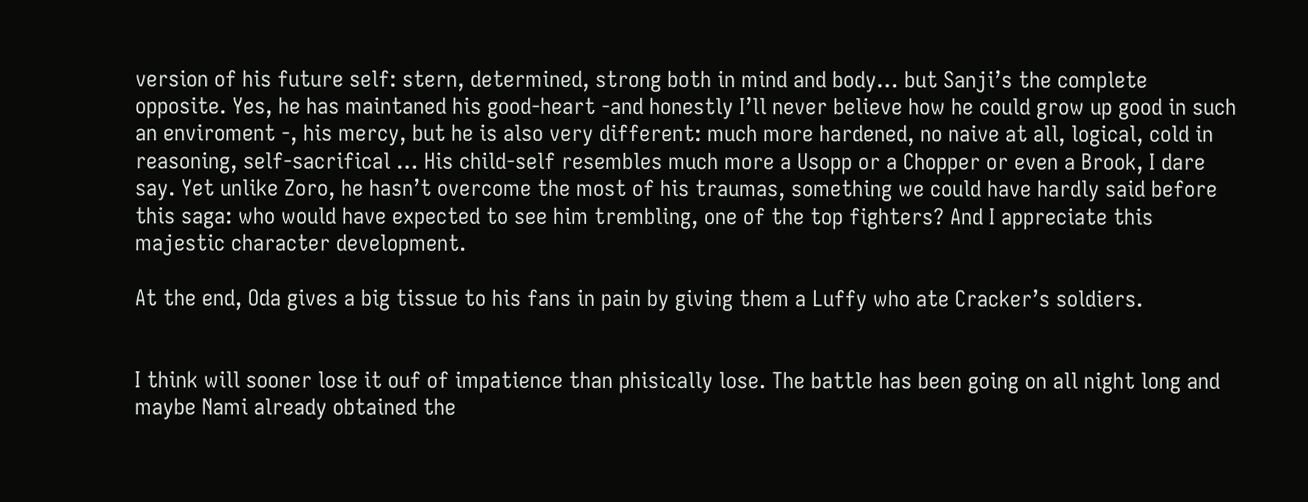version of his future self: stern, determined, strong both in mind and body… but Sanji’s the complete opposite. Yes, he has maintaned his good-heart -and honestly I’ll never believe how he could grow up good in such an enviroment -, his mercy, but he is also very different: much more hardened, no naive at all, logical, cold in reasoning, self-sacrifical … His child-self resembles much more a Usopp or a Chopper or even a Brook, I dare say. Yet unlike Zoro, he hasn’t overcome the most of his traumas, something we could have hardly said before this saga: who would have expected to see him trembling, one of the top fighters? And I appreciate this majestic character development.

At the end, Oda gives a big tissue to his fans in pain by giving them a Luffy who ate Cracker’s soldiers.


I think will sooner lose it ouf of impatience than phisically lose. The battle has been going on all night long and maybe Nami already obtained the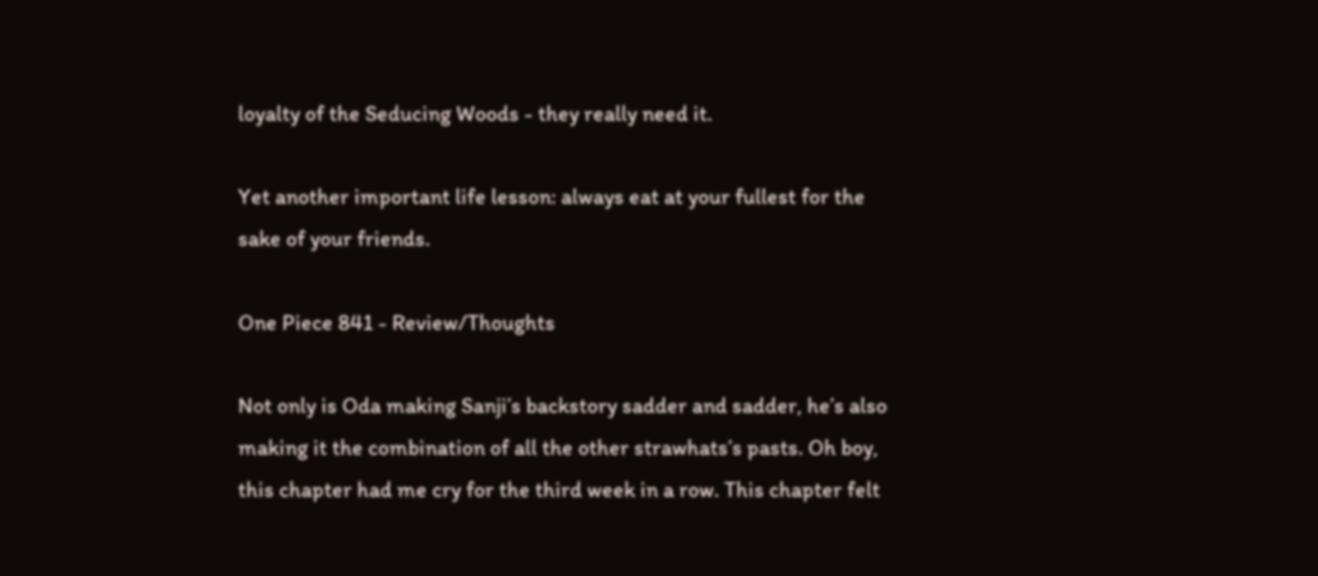loyalty of the Seducing Woods - they really need it.

Yet another important life lesson: always eat at your fullest for the sake of your friends.

One Piece 841 - Review/Thoughts

Not only is Oda making Sanji’s backstory sadder and sadder, he’s also making it the combination of all the other strawhats’s pasts. Oh boy, this chapter had me cry for the third week in a row. This chapter felt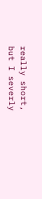really short, but I severly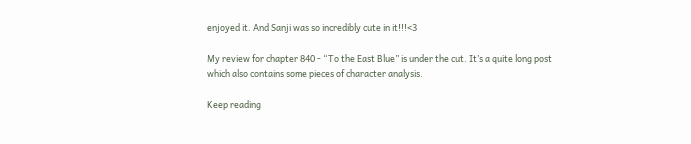enjoyed it. And Sanji was so incredibly cute in it!!!<3

My review for chapter 840 - “To the East Blue” is under the cut. It’s a quite long post which also contains some pieces of character analysis.

Keep reading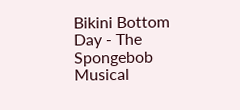Bikini Bottom Day - The Spongebob Musical